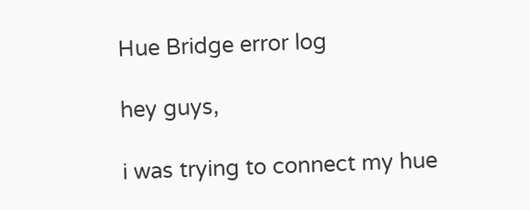Hue Bridge error log

hey guys,

i was trying to connect my hue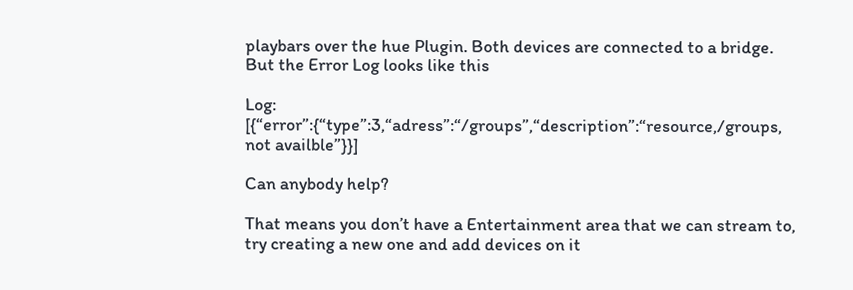playbars over the hue Plugin. Both devices are connected to a bridge.
But the Error Log looks like this

Log: [{“error”:{“type”:3,“adress”:“/groups”,“description”:“resource,/groups, not availble”}}]

Can anybody help?

That means you don’t have a Entertainment area that we can stream to, try creating a new one and add devices on it